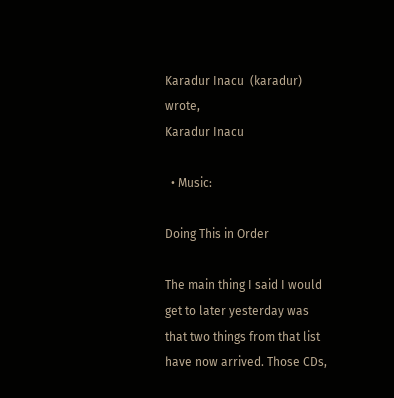Karadur Inacu  (karadur) wrote,
Karadur Inacu

  • Music:

Doing This in Order

The main thing I said I would get to later yesterday was that two things from that list have now arrived. Those CDs,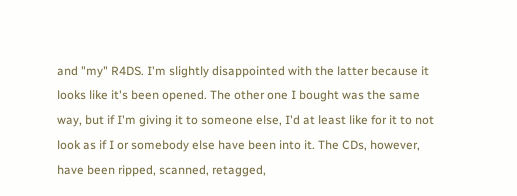and "my" R4DS. I'm slightly disappointed with the latter because it looks like it's been opened. The other one I bought was the same way, but if I'm giving it to someone else, I'd at least like for it to not look as if I or somebody else have been into it. The CDs, however, have been ripped, scanned, retagged,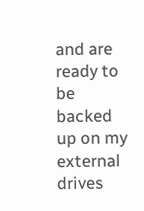and are ready to be backed up on my external drives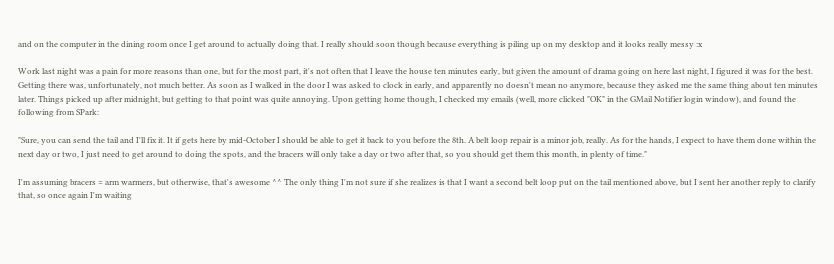and on the computer in the dining room once I get around to actually doing that. I really should soon though because everything is piling up on my desktop and it looks really messy :x

Work last night was a pain for more reasons than one, but for the most part, it's not often that I leave the house ten minutes early, but given the amount of drama going on here last night, I figured it was for the best. Getting there was, unfortunately, not much better. As soon as I walked in the door I was asked to clock in early, and apparently no doesn't mean no anymore, because they asked me the same thing about ten minutes later. Things picked up after midnight, but getting to that point was quite annoying. Upon getting home though, I checked my emails (well, more clicked "OK" in the GMail Notifier login window), and found the following from SPark:

"Sure, you can send the tail and I'll fix it. It if gets here by mid-October I should be able to get it back to you before the 8th. A belt loop repair is a minor job, really. As for the hands, I expect to have them done within the next day or two, I just need to get around to doing the spots, and the bracers will only take a day or two after that, so you should get them this month, in plenty of time."

I'm assuming bracers = arm warmers, but otherwise, that's awesome ^^ The only thing I'm not sure if she realizes is that I want a second belt loop put on the tail mentioned above, but I sent her another reply to clarify that, so once again I'm waiting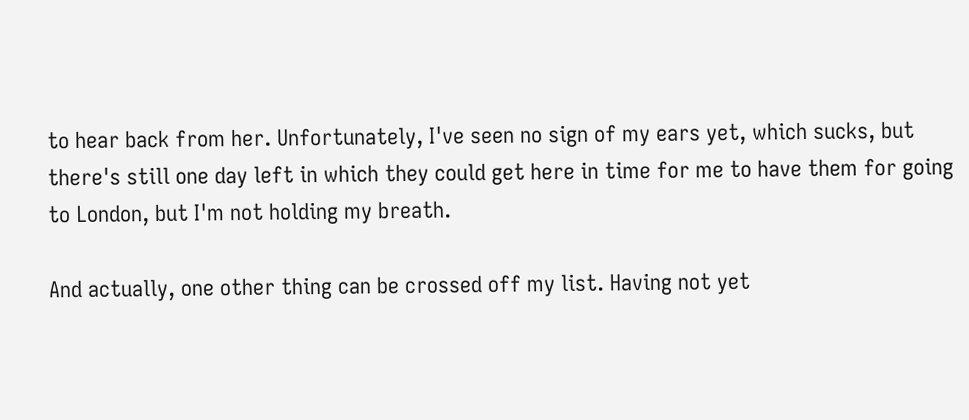to hear back from her. Unfortunately, I've seen no sign of my ears yet, which sucks, but there's still one day left in which they could get here in time for me to have them for going to London, but I'm not holding my breath.

And actually, one other thing can be crossed off my list. Having not yet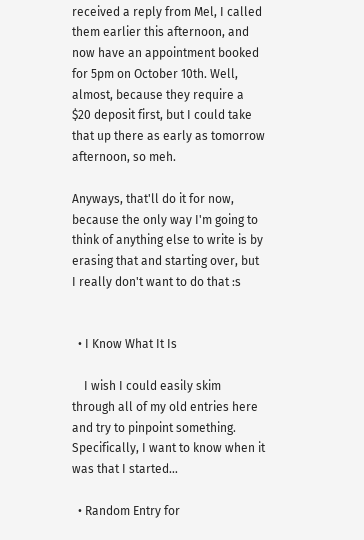received a reply from Mel, I called them earlier this afternoon, and now have an appointment booked for 5pm on October 10th. Well, almost, because they require a $20 deposit first, but I could take that up there as early as tomorrow afternoon, so meh.

Anyways, that'll do it for now, because the only way I'm going to think of anything else to write is by erasing that and starting over, but I really don't want to do that :s


  • I Know What It Is

    I wish I could easily skim through all of my old entries here and try to pinpoint something. Specifically, I want to know when it was that I started…

  • Random Entry for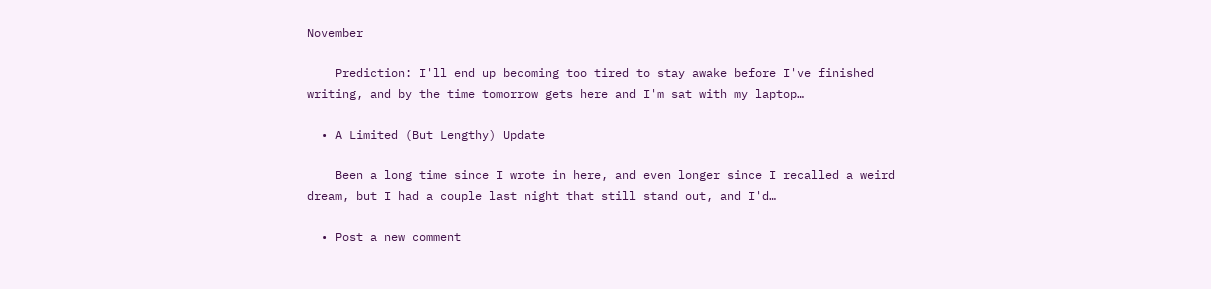November

    Prediction: I'll end up becoming too tired to stay awake before I've finished writing, and by the time tomorrow gets here and I'm sat with my laptop…

  • A Limited (But Lengthy) Update

    Been a long time since I wrote in here, and even longer since I recalled a weird dream, but I had a couple last night that still stand out, and I'd…

  • Post a new comment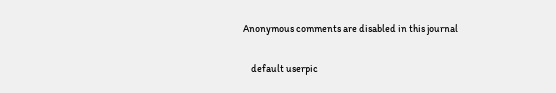Anonymous comments are disabled in this journal

    default userpic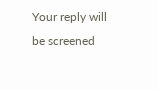Your reply will be screened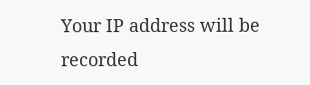Your IP address will be recorded